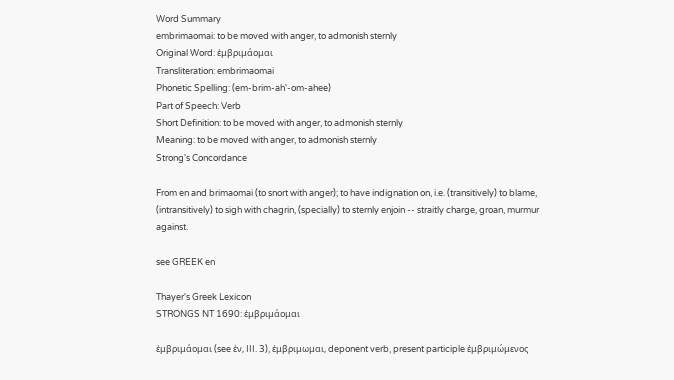Word Summary
embrimaomai: to be moved with anger, to admonish sternly
Original Word: ἐμβριμάομαι
Transliteration: embrimaomai
Phonetic Spelling: (em-brim-ah'-om-ahee)
Part of Speech: Verb
Short Definition: to be moved with anger, to admonish sternly
Meaning: to be moved with anger, to admonish sternly
Strong's Concordance

From en and brimaomai (to snort with anger); to have indignation on, i.e. (transitively) to blame, (intransitively) to sigh with chagrin, (specially) to sternly enjoin -- straitly charge, groan, murmur against.

see GREEK en

Thayer's Greek Lexicon
STRONGS NT 1690: ἐμβριμάομαι

ἐμβριμάομαι (see ἐν, III. 3), ἐμβριμωμαι, deponent verb, present participle ἐμβριμώμενος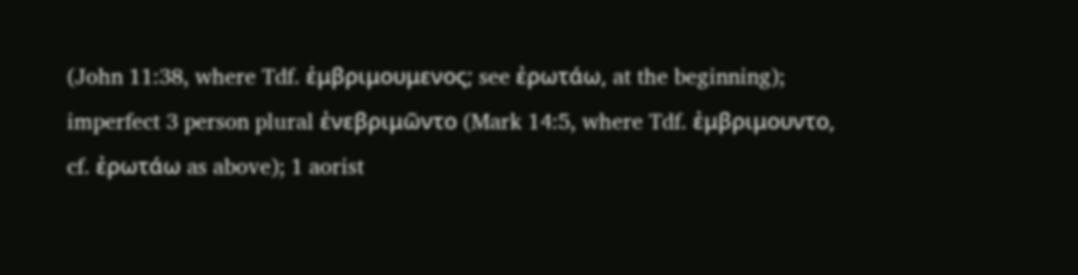(John 11:38, where Tdf. ἐμβριμουμενος; see ἐρωτάω, at the beginning); imperfect 3 person plural ἐνεβριμῶντο (Mark 14:5, where Tdf. ἐμβριμουντο, cf. ἐρωτάω as above); 1 aorist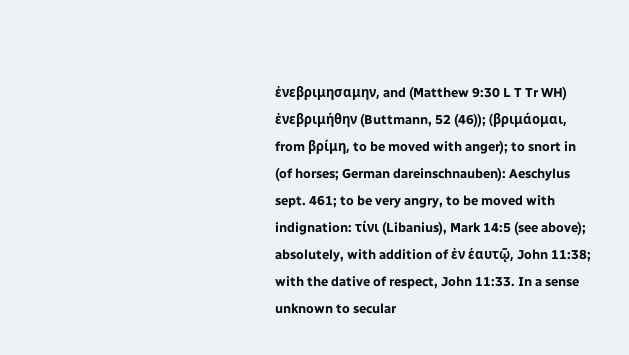ἐνεβριμησαμην, and (Matthew 9:30 L T Tr WH) ἐνεβριμήθην (Buttmann, 52 (46)); (βριμάομαι, from βρίμη, to be moved with anger); to snort in (of horses; German dareinschnauben): Aeschylus sept. 461; to be very angry, to be moved with indignation: τίνι (Libanius), Mark 14:5 (see above); absolutely, with addition of ἐν ἑαυτῷ, John 11:38; with the dative of respect, John 11:33. In a sense unknown to secular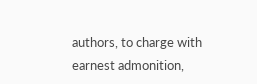authors, to charge with earnest admonition,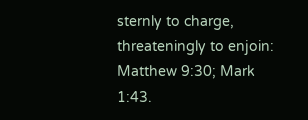sternly to charge, threateningly to enjoin: Matthew 9:30; Mark 1:43.